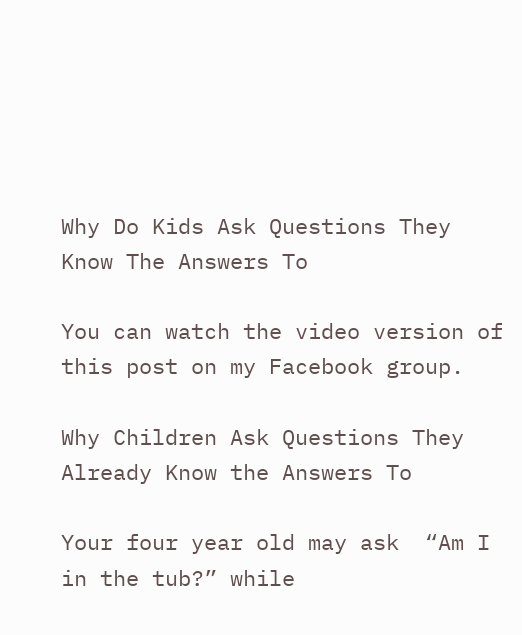Why Do Kids Ask Questions They Know The Answers To

You can watch the video version of this post on my Facebook group.

Why Children Ask Questions They Already Know the Answers To

Your four year old may ask  “Am I in the tub?” while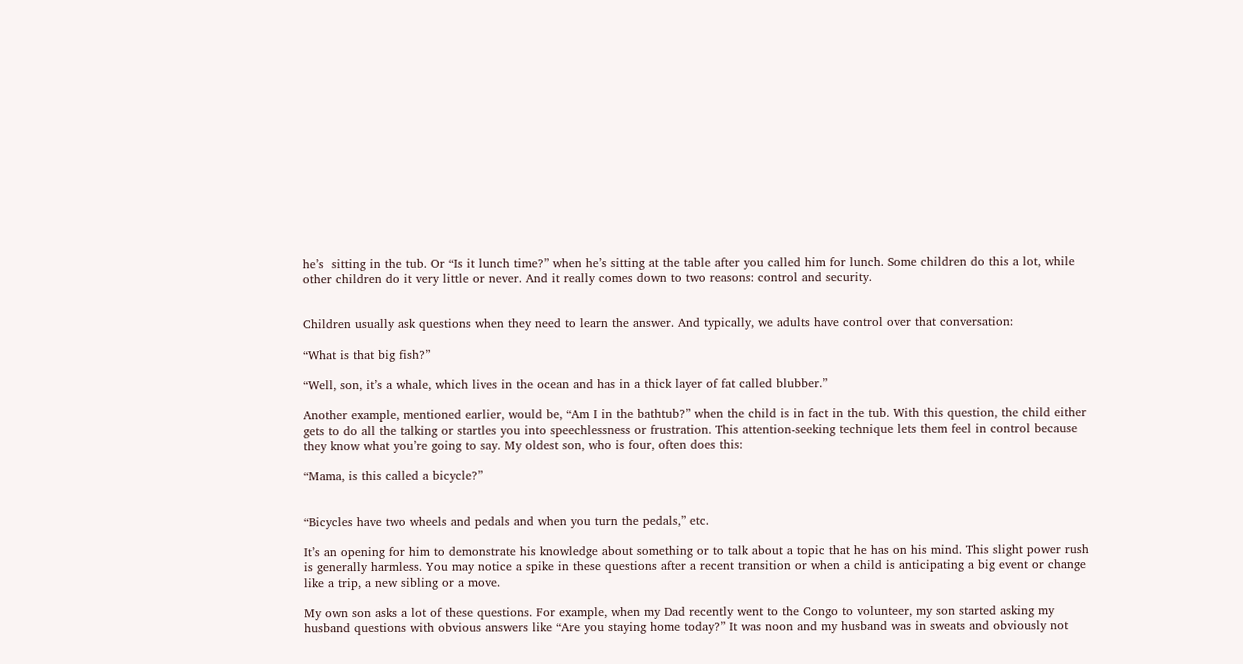he’s  sitting in the tub. Or “Is it lunch time?” when he’s sitting at the table after you called him for lunch. Some children do this a lot, while other children do it very little or never. And it really comes down to two reasons: control and security.


Children usually ask questions when they need to learn the answer. And typically, we adults have control over that conversation:

“What is that big fish?”

“Well, son, it’s a whale, which lives in the ocean and has in a thick layer of fat called blubber.”

Another example, mentioned earlier, would be, “Am I in the bathtub?” when the child is in fact in the tub. With this question, the child either gets to do all the talking or startles you into speechlessness or frustration. This attention-seeking technique lets them feel in control because they know what you’re going to say. My oldest son, who is four, often does this:

“Mama, is this called a bicycle?”


“Bicycles have two wheels and pedals and when you turn the pedals,” etc.

It’s an opening for him to demonstrate his knowledge about something or to talk about a topic that he has on his mind. This slight power rush is generally harmless. You may notice a spike in these questions after a recent transition or when a child is anticipating a big event or change like a trip, a new sibling or a move.

My own son asks a lot of these questions. For example, when my Dad recently went to the Congo to volunteer, my son started asking my husband questions with obvious answers like “Are you staying home today?” It was noon and my husband was in sweats and obviously not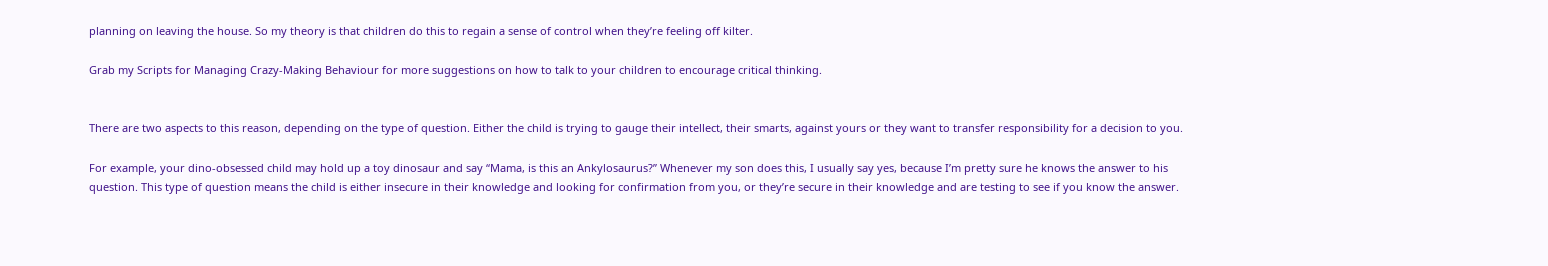planning on leaving the house. So my theory is that children do this to regain a sense of control when they’re feeling off kilter.

Grab my Scripts for Managing Crazy-Making Behaviour for more suggestions on how to talk to your children to encourage critical thinking.


There are two aspects to this reason, depending on the type of question. Either the child is trying to gauge their intellect, their smarts, against yours or they want to transfer responsibility for a decision to you.

For example, your dino-obsessed child may hold up a toy dinosaur and say “Mama, is this an Ankylosaurus?” Whenever my son does this, I usually say yes, because I’m pretty sure he knows the answer to his question. This type of question means the child is either insecure in their knowledge and looking for confirmation from you, or they’re secure in their knowledge and are testing to see if you know the answer.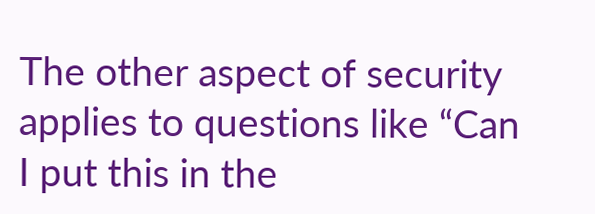The other aspect of security applies to questions like “Can I put this in the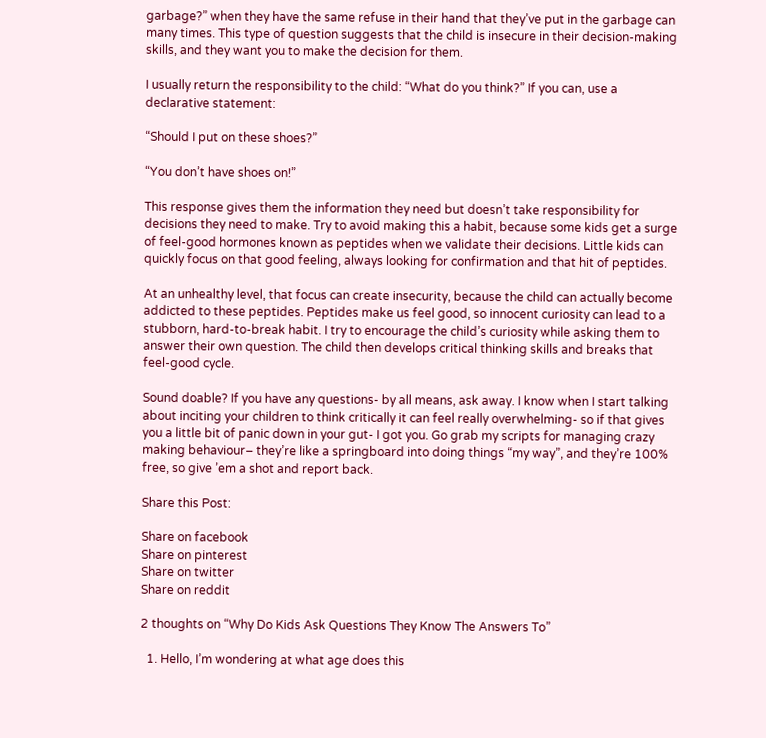garbage?” when they have the same refuse in their hand that they’ve put in the garbage can many times. This type of question suggests that the child is insecure in their decision-making skills, and they want you to make the decision for them.

I usually return the responsibility to the child: “What do you think?” If you can, use a declarative statement:

“Should I put on these shoes?”

“You don’t have shoes on!”

This response gives them the information they need but doesn’t take responsibility for decisions they need to make. Try to avoid making this a habit, because some kids get a surge of feel-good hormones known as peptides when we validate their decisions. Little kids can quickly focus on that good feeling, always looking for confirmation and that hit of peptides.

At an unhealthy level, that focus can create insecurity, because the child can actually become addicted to these peptides. Peptides make us feel good, so innocent curiosity can lead to a stubborn, hard-to-break habit. I try to encourage the child’s curiosity while asking them to answer their own question. The child then develops critical thinking skills and breaks that feel-good cycle.

Sound doable? If you have any questions- by all means, ask away. I know when I start talking about inciting your children to think critically it can feel really overwhelming- so if that gives you a little bit of panic down in your gut- I got you. Go grab my scripts for managing crazy making behaviour– they’re like a springboard into doing things “my way”, and they’re 100% free, so give ’em a shot and report back.

Share this Post:

Share on facebook
Share on pinterest
Share on twitter
Share on reddit

2 thoughts on “Why Do Kids Ask Questions They Know The Answers To”

  1. Hello, I’m wondering at what age does this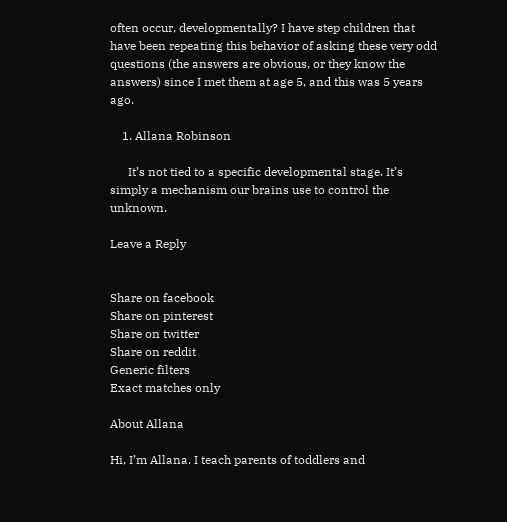often occur, developmentally? I have step children that have been repeating this behavior of asking these very odd questions (the answers are obvious, or they know the answers) since I met them at age 5, and this was 5 years ago.

    1. Allana Robinson

      It’s not tied to a specific developmental stage. It’s simply a mechanism our brains use to control the unknown.

Leave a Reply


Share on facebook
Share on pinterest
Share on twitter
Share on reddit
Generic filters
Exact matches only

About Allana

Hi, I’m Allana. I teach parents of toddlers and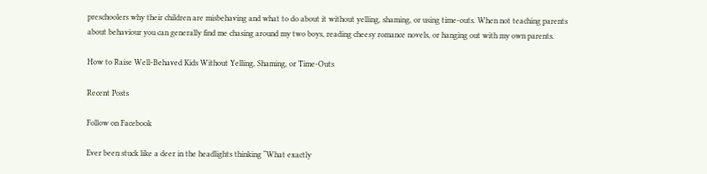preschoolers why their children are misbehaving and what to do about it without yelling, shaming, or using time-outs. When not teaching parents about behaviour you can generally find me chasing around my two boys, reading cheesy romance novels, or hanging out with my own parents.

How to Raise Well-Behaved Kids Without Yelling, Shaming, or Time-Outs

Recent Posts

Follow on Facebook

Ever been stuck like a deer in the headlights thinking “What exactly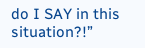do I SAY in this situation?!”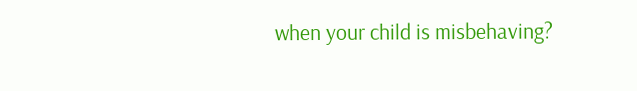when your child is misbehaving?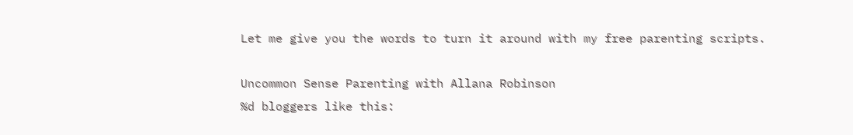Let me give you the words to turn it around with my free parenting scripts.

Uncommon Sense Parenting with Allana Robinson
%d bloggers like this: